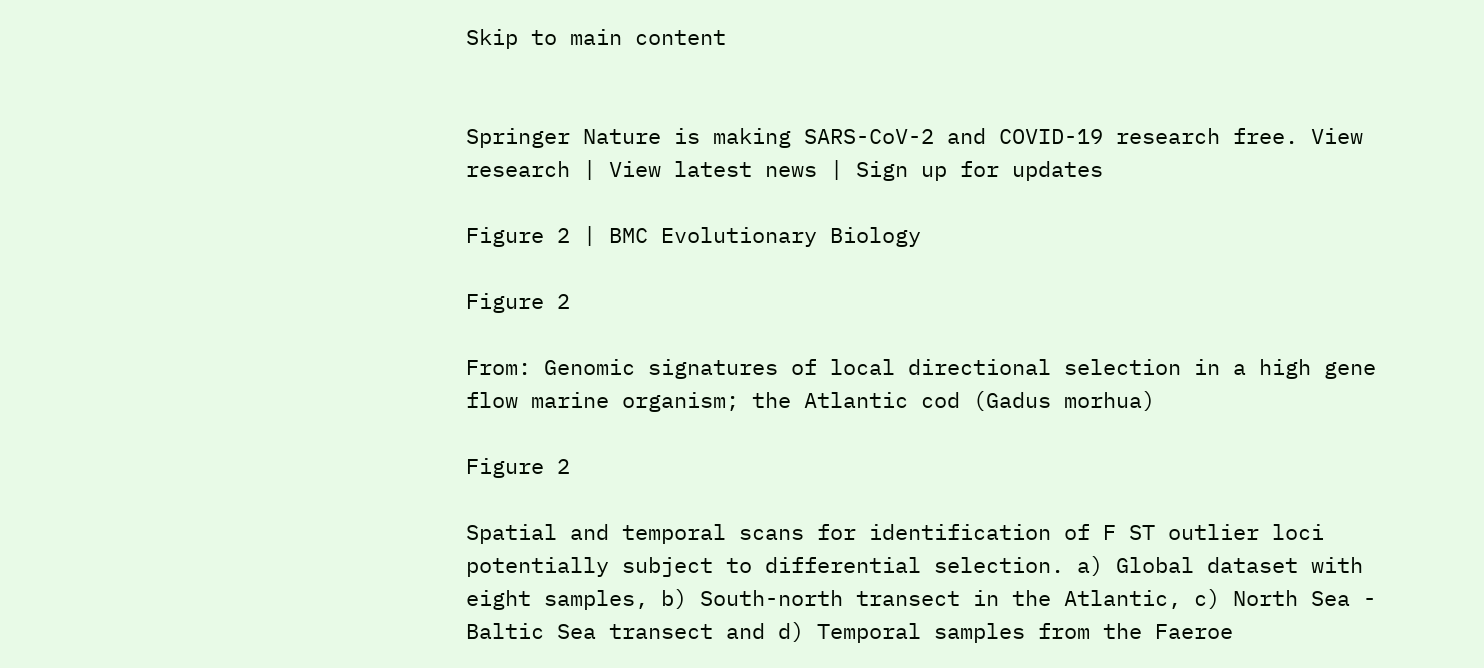Skip to main content


Springer Nature is making SARS-CoV-2 and COVID-19 research free. View research | View latest news | Sign up for updates

Figure 2 | BMC Evolutionary Biology

Figure 2

From: Genomic signatures of local directional selection in a high gene flow marine organism; the Atlantic cod (Gadus morhua)

Figure 2

Spatial and temporal scans for identification of F ST outlier loci potentially subject to differential selection. a) Global dataset with eight samples, b) South-north transect in the Atlantic, c) North Sea - Baltic Sea transect and d) Temporal samples from the Faeroe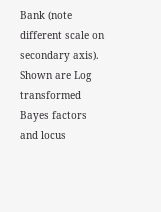Bank (note different scale on secondary axis). Shown are Log transformed Bayes factors and locus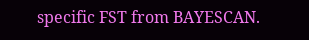specific FST from BAYESCAN.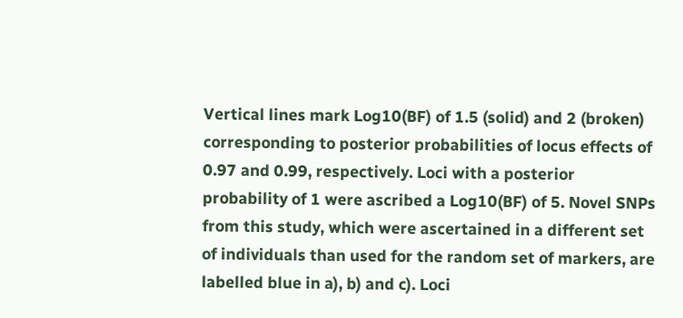Vertical lines mark Log10(BF) of 1.5 (solid) and 2 (broken) corresponding to posterior probabilities of locus effects of 0.97 and 0.99, respectively. Loci with a posterior probability of 1 were ascribed a Log10(BF) of 5. Novel SNPs from this study, which were ascertained in a different set of individuals than used for the random set of markers, are labelled blue in a), b) and c). Loci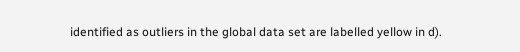identified as outliers in the global data set are labelled yellow in d).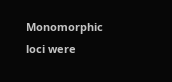Monomorphic loci were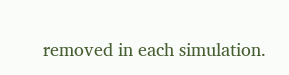removed in each simulation.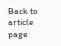Back to article page